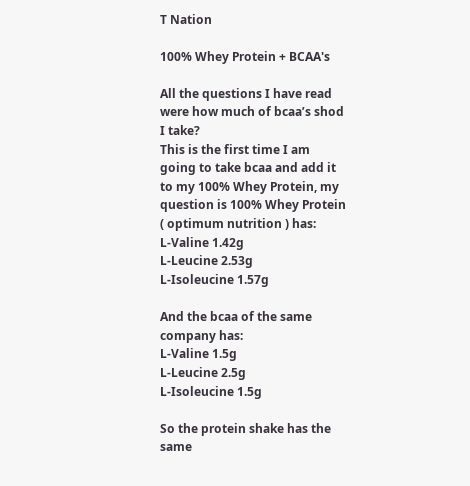T Nation

100% Whey Protein + BCAA's

All the questions I have read were how much of bcaa’s shod I take?
This is the first time I am going to take bcaa and add it to my 100% Whey Protein, my question is 100% Whey Protein ( optimum nutrition ) has:
L-Valine 1.42g
L-Leucine 2.53g
L-Isoleucine 1.57g

And the bcaa of the same company has:
L-Valine 1.5g
L-Leucine 2.5g
L-Isoleucine 1.5g

So the protein shake has the same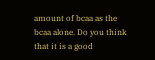amount of bcaa as the bcaa alone. Do you think that it is a good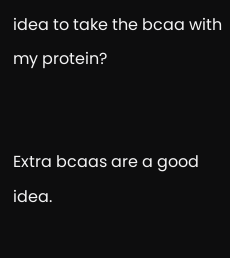idea to take the bcaa with my protein?


Extra bcaas are a good idea.